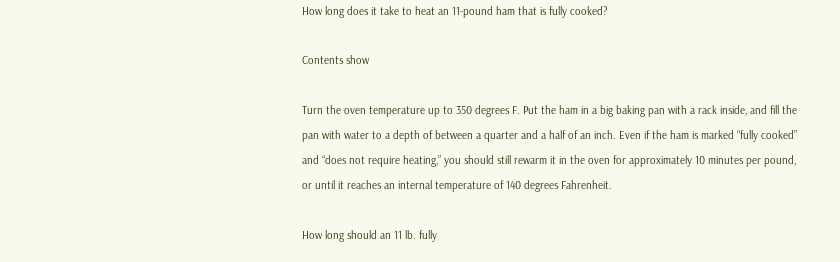How long does it take to heat an 11-pound ham that is fully cooked?

Contents show

Turn the oven temperature up to 350 degrees F. Put the ham in a big baking pan with a rack inside, and fill the pan with water to a depth of between a quarter and a half of an inch. Even if the ham is marked “fully cooked” and “does not require heating,” you should still rewarm it in the oven for approximately 10 minutes per pound, or until it reaches an internal temperature of 140 degrees Fahrenheit.

How long should an 11 lb. fully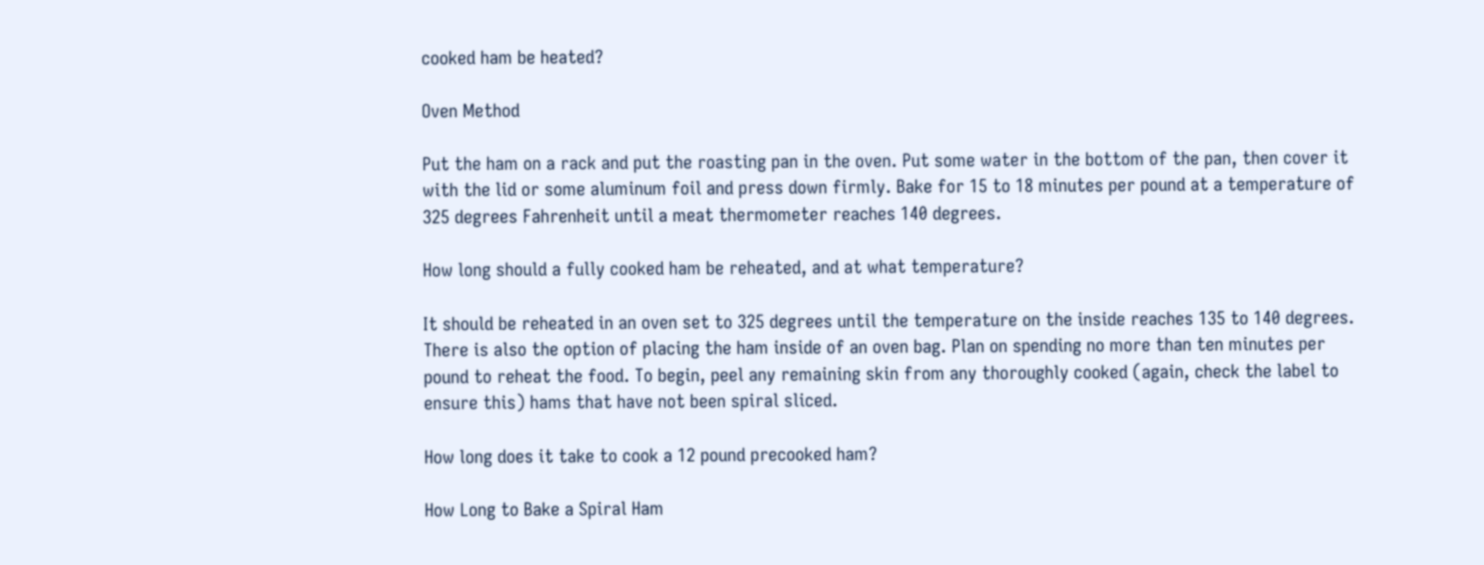cooked ham be heated?

Oven Method

Put the ham on a rack and put the roasting pan in the oven. Put some water in the bottom of the pan, then cover it with the lid or some aluminum foil and press down firmly. Bake for 15 to 18 minutes per pound at a temperature of 325 degrees Fahrenheit until a meat thermometer reaches 140 degrees.

How long should a fully cooked ham be reheated, and at what temperature?

It should be reheated in an oven set to 325 degrees until the temperature on the inside reaches 135 to 140 degrees. There is also the option of placing the ham inside of an oven bag. Plan on spending no more than ten minutes per pound to reheat the food. To begin, peel any remaining skin from any thoroughly cooked (again, check the label to ensure this) hams that have not been spiral sliced.

How long does it take to cook a 12 pound precooked ham?

How Long to Bake a Spiral Ham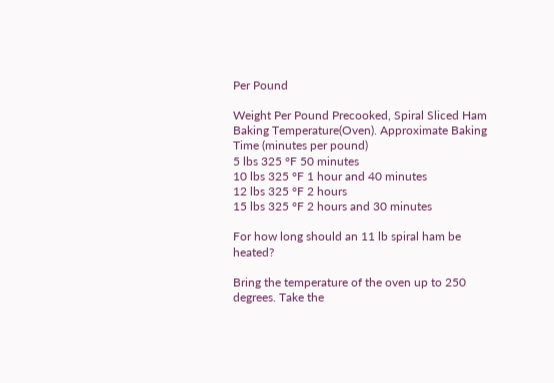Per Pound

Weight Per Pound Precooked, Spiral Sliced Ham Baking Temperature(Oven). Approximate Baking Time (minutes per pound)
5 lbs 325 °F 50 minutes
10 lbs 325 °F 1 hour and 40 minutes
12 lbs 325 °F 2 hours
15 lbs 325 °F 2 hours and 30 minutes

For how long should an 11 lb spiral ham be heated?

Bring the temperature of the oven up to 250 degrees. Take the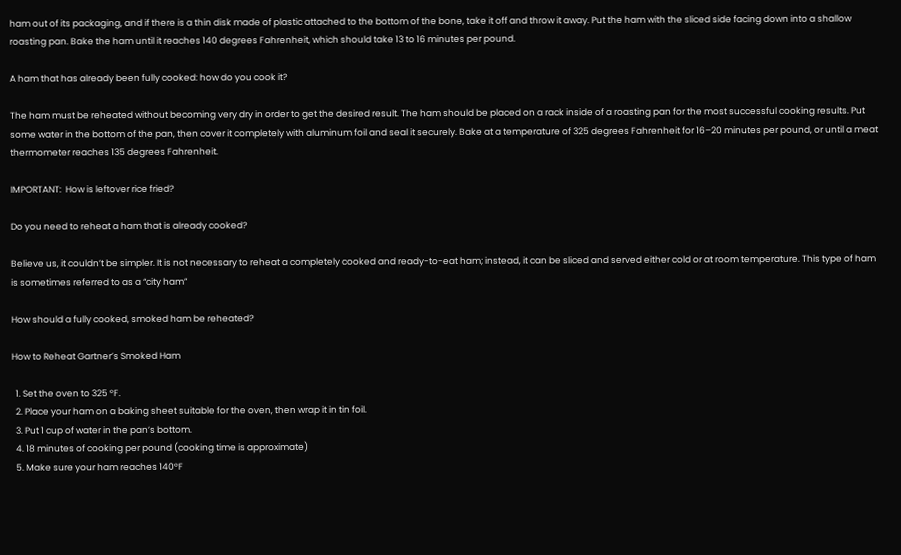ham out of its packaging, and if there is a thin disk made of plastic attached to the bottom of the bone, take it off and throw it away. Put the ham with the sliced side facing down into a shallow roasting pan. Bake the ham until it reaches 140 degrees Fahrenheit, which should take 13 to 16 minutes per pound.

A ham that has already been fully cooked: how do you cook it?

The ham must be reheated without becoming very dry in order to get the desired result. The ham should be placed on a rack inside of a roasting pan for the most successful cooking results. Put some water in the bottom of the pan, then cover it completely with aluminum foil and seal it securely. Bake at a temperature of 325 degrees Fahrenheit for 16–20 minutes per pound, or until a meat thermometer reaches 135 degrees Fahrenheit.

IMPORTANT:  How is leftover rice fried?

Do you need to reheat a ham that is already cooked?

Believe us, it couldn’t be simpler. It is not necessary to reheat a completely cooked and ready-to-eat ham; instead, it can be sliced and served either cold or at room temperature. This type of ham is sometimes referred to as a “city ham”

How should a fully cooked, smoked ham be reheated?

How to Reheat Gartner’s Smoked Ham

  1. Set the oven to 325 °F.
  2. Place your ham on a baking sheet suitable for the oven, then wrap it in tin foil.
  3. Put 1 cup of water in the pan’s bottom.
  4. 18 minutes of cooking per pound (cooking time is approximate)
  5. Make sure your ham reaches 140°F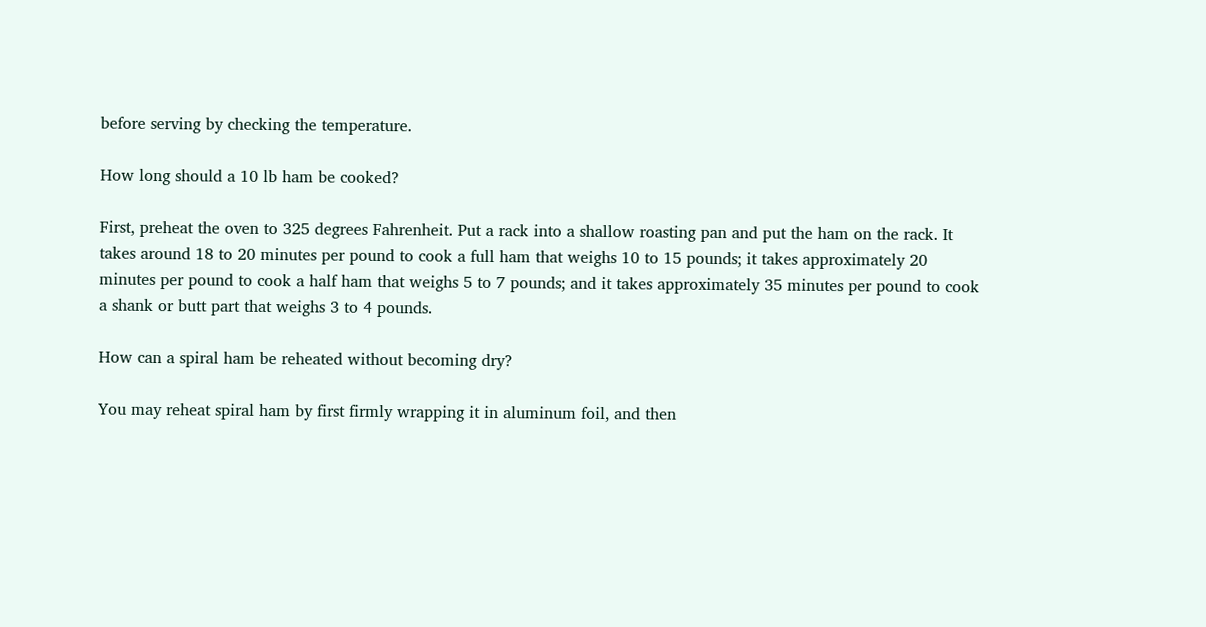before serving by checking the temperature.

How long should a 10 lb ham be cooked?

First, preheat the oven to 325 degrees Fahrenheit. Put a rack into a shallow roasting pan and put the ham on the rack. It takes around 18 to 20 minutes per pound to cook a full ham that weighs 10 to 15 pounds; it takes approximately 20 minutes per pound to cook a half ham that weighs 5 to 7 pounds; and it takes approximately 35 minutes per pound to cook a shank or butt part that weighs 3 to 4 pounds.

How can a spiral ham be reheated without becoming dry?

You may reheat spiral ham by first firmly wrapping it in aluminum foil, and then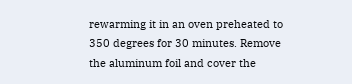rewarming it in an oven preheated to 350 degrees for 30 minutes. Remove the aluminum foil and cover the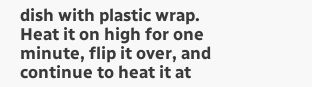dish with plastic wrap. Heat it on high for one minute, flip it over, and continue to heat it at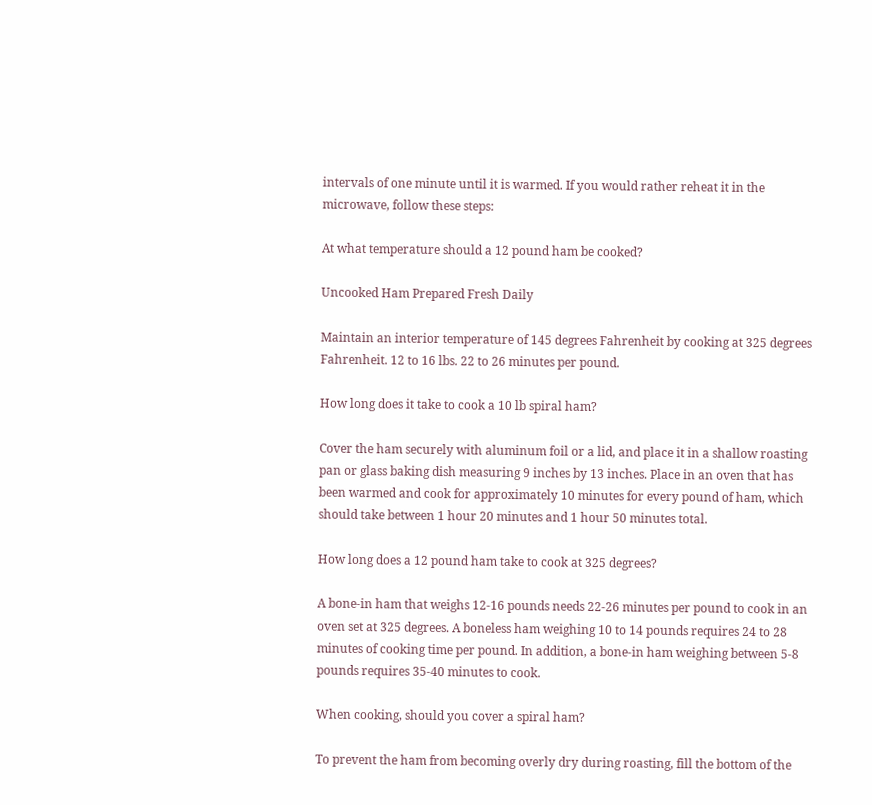intervals of one minute until it is warmed. If you would rather reheat it in the microwave, follow these steps:

At what temperature should a 12 pound ham be cooked?

Uncooked Ham Prepared Fresh Daily

Maintain an interior temperature of 145 degrees Fahrenheit by cooking at 325 degrees Fahrenheit. 12 to 16 lbs. 22 to 26 minutes per pound.

How long does it take to cook a 10 lb spiral ham?

Cover the ham securely with aluminum foil or a lid, and place it in a shallow roasting pan or glass baking dish measuring 9 inches by 13 inches. Place in an oven that has been warmed and cook for approximately 10 minutes for every pound of ham, which should take between 1 hour 20 minutes and 1 hour 50 minutes total.

How long does a 12 pound ham take to cook at 325 degrees?

A bone-in ham that weighs 12-16 pounds needs 22-26 minutes per pound to cook in an oven set at 325 degrees. A boneless ham weighing 10 to 14 pounds requires 24 to 28 minutes of cooking time per pound. In addition, a bone-in ham weighing between 5-8 pounds requires 35-40 minutes to cook.

When cooking, should you cover a spiral ham?

To prevent the ham from becoming overly dry during roasting, fill the bottom of the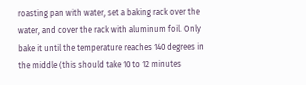roasting pan with water, set a baking rack over the water, and cover the rack with aluminum foil. Only bake it until the temperature reaches 140 degrees in the middle (this should take 10 to 12 minutes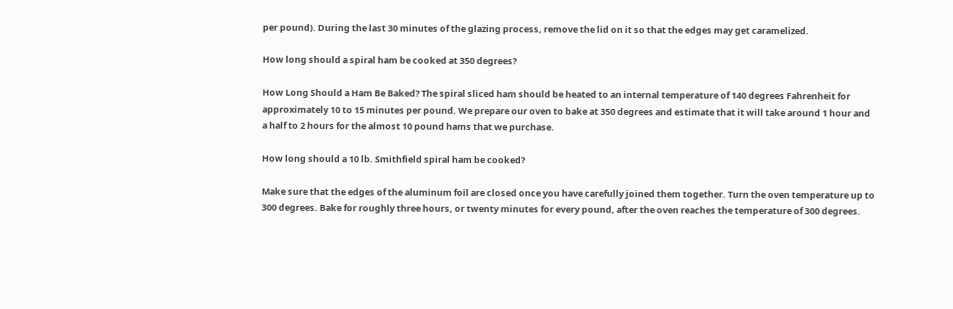per pound). During the last 30 minutes of the glazing process, remove the lid on it so that the edges may get caramelized.

How long should a spiral ham be cooked at 350 degrees?

How Long Should a Ham Be Baked? The spiral sliced ham should be heated to an internal temperature of 140 degrees Fahrenheit for approximately 10 to 15 minutes per pound. We prepare our oven to bake at 350 degrees and estimate that it will take around 1 hour and a half to 2 hours for the almost 10 pound hams that we purchase.

How long should a 10 lb. Smithfield spiral ham be cooked?

Make sure that the edges of the aluminum foil are closed once you have carefully joined them together. Turn the oven temperature up to 300 degrees. Bake for roughly three hours, or twenty minutes for every pound, after the oven reaches the temperature of 300 degrees.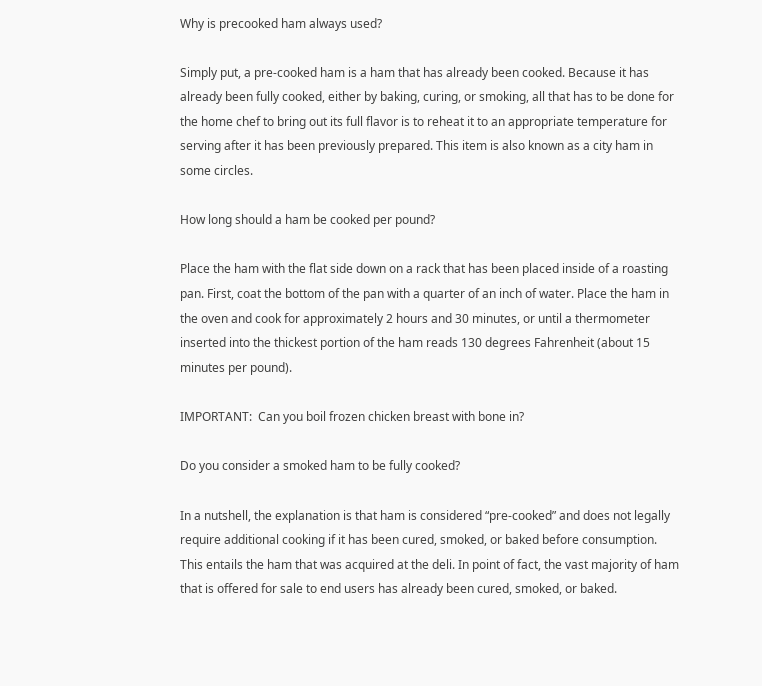Why is precooked ham always used?

Simply put, a pre-cooked ham is a ham that has already been cooked. Because it has already been fully cooked, either by baking, curing, or smoking, all that has to be done for the home chef to bring out its full flavor is to reheat it to an appropriate temperature for serving after it has been previously prepared. This item is also known as a city ham in some circles.

How long should a ham be cooked per pound?

Place the ham with the flat side down on a rack that has been placed inside of a roasting pan. First, coat the bottom of the pan with a quarter of an inch of water. Place the ham in the oven and cook for approximately 2 hours and 30 minutes, or until a thermometer inserted into the thickest portion of the ham reads 130 degrees Fahrenheit (about 15 minutes per pound).

IMPORTANT:  Can you boil frozen chicken breast with bone in?

Do you consider a smoked ham to be fully cooked?

In a nutshell, the explanation is that ham is considered “pre-cooked” and does not legally require additional cooking if it has been cured, smoked, or baked before consumption. This entails the ham that was acquired at the deli. In point of fact, the vast majority of ham that is offered for sale to end users has already been cured, smoked, or baked.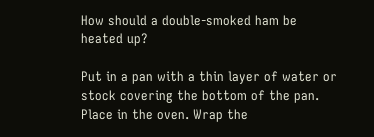How should a double-smoked ham be heated up?

Put in a pan with a thin layer of water or stock covering the bottom of the pan. Place in the oven. Wrap the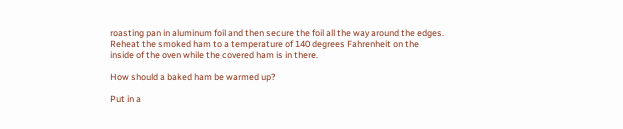roasting pan in aluminum foil and then secure the foil all the way around the edges. Reheat the smoked ham to a temperature of 140 degrees Fahrenheit on the inside of the oven while the covered ham is in there.

How should a baked ham be warmed up?

Put in a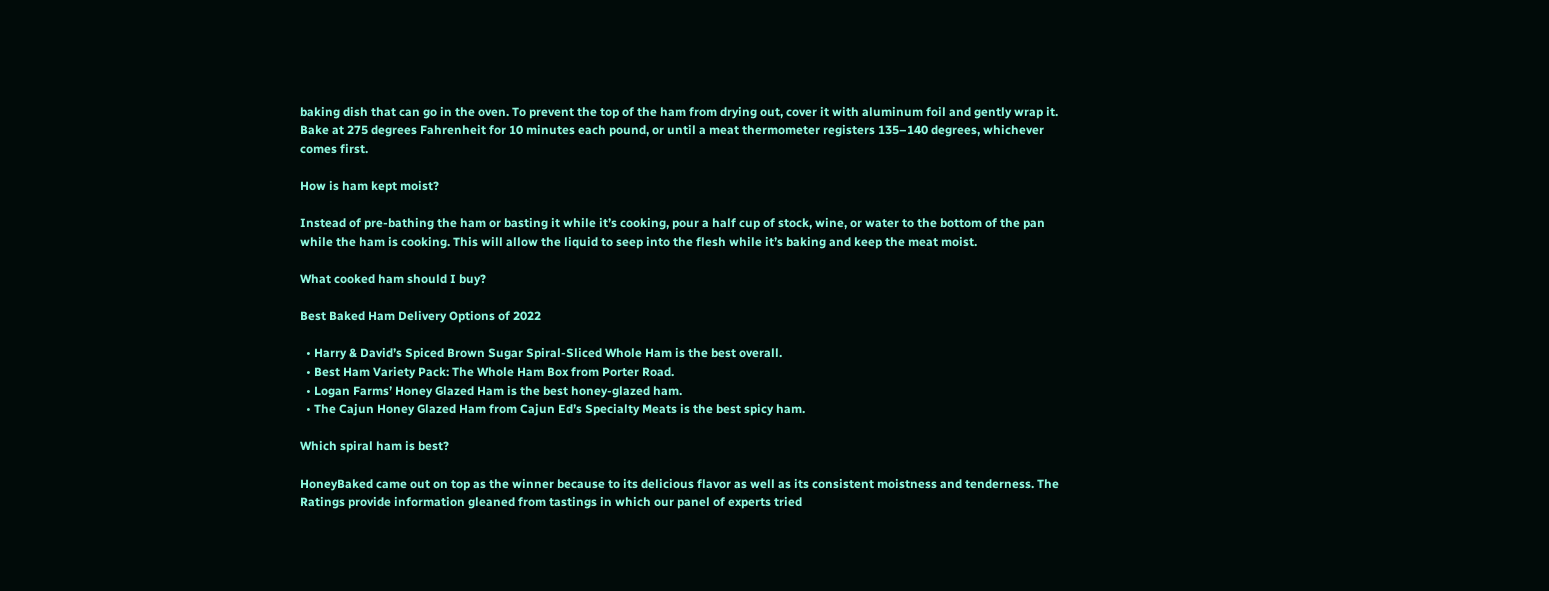baking dish that can go in the oven. To prevent the top of the ham from drying out, cover it with aluminum foil and gently wrap it. Bake at 275 degrees Fahrenheit for 10 minutes each pound, or until a meat thermometer registers 135–140 degrees, whichever comes first.

How is ham kept moist?

Instead of pre-bathing the ham or basting it while it’s cooking, pour a half cup of stock, wine, or water to the bottom of the pan while the ham is cooking. This will allow the liquid to seep into the flesh while it’s baking and keep the meat moist.

What cooked ham should I buy?

Best Baked Ham Delivery Options of 2022

  • Harry & David’s Spiced Brown Sugar Spiral-Sliced Whole Ham is the best overall.
  • Best Ham Variety Pack: The Whole Ham Box from Porter Road.
  • Logan Farms’ Honey Glazed Ham is the best honey-glazed ham.
  • The Cajun Honey Glazed Ham from Cajun Ed’s Specialty Meats is the best spicy ham.

Which spiral ham is best?

HoneyBaked came out on top as the winner because to its delicious flavor as well as its consistent moistness and tenderness. The Ratings provide information gleaned from tastings in which our panel of experts tried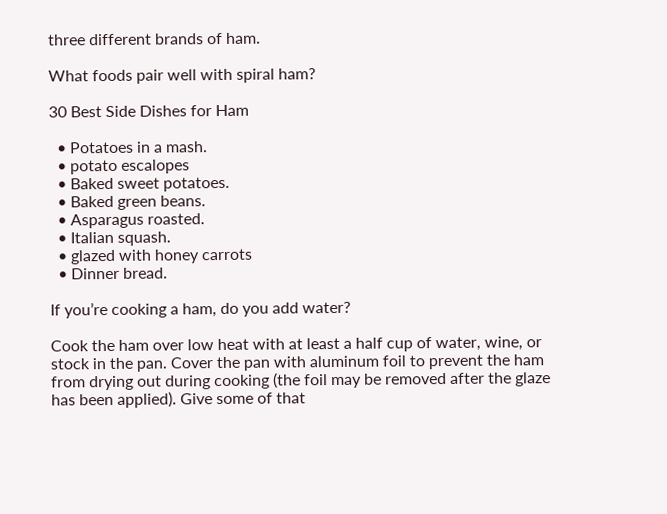three different brands of ham.

What foods pair well with spiral ham?

30 Best Side Dishes for Ham

  • Potatoes in a mash.
  • potato escalopes
  • Baked sweet potatoes.
  • Baked green beans.
  • Asparagus roasted.
  • Italian squash.
  • glazed with honey carrots
  • Dinner bread.

If you’re cooking a ham, do you add water?

Cook the ham over low heat with at least a half cup of water, wine, or stock in the pan. Cover the pan with aluminum foil to prevent the ham from drying out during cooking (the foil may be removed after the glaze has been applied). Give some of that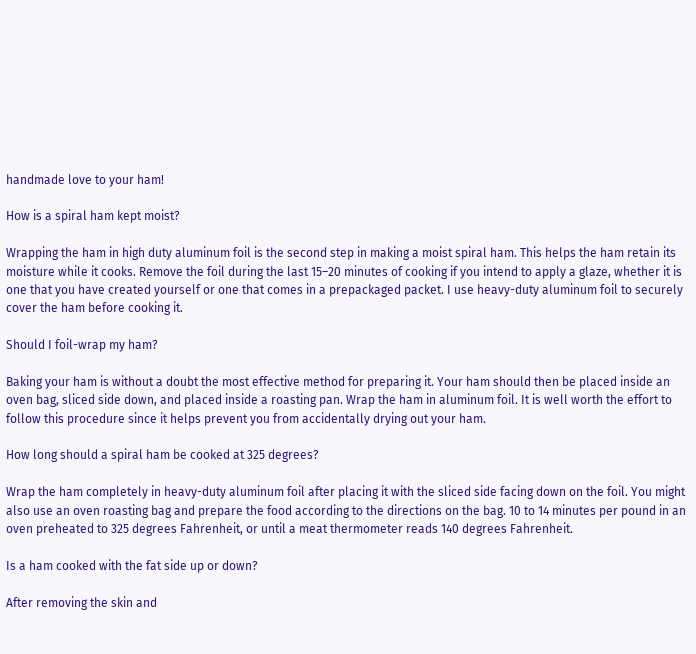handmade love to your ham!

How is a spiral ham kept moist?

Wrapping the ham in high duty aluminum foil is the second step in making a moist spiral ham. This helps the ham retain its moisture while it cooks. Remove the foil during the last 15–20 minutes of cooking if you intend to apply a glaze, whether it is one that you have created yourself or one that comes in a prepackaged packet. I use heavy-duty aluminum foil to securely cover the ham before cooking it.

Should I foil-wrap my ham?

Baking your ham is without a doubt the most effective method for preparing it. Your ham should then be placed inside an oven bag, sliced side down, and placed inside a roasting pan. Wrap the ham in aluminum foil. It is well worth the effort to follow this procedure since it helps prevent you from accidentally drying out your ham.

How long should a spiral ham be cooked at 325 degrees?

Wrap the ham completely in heavy-duty aluminum foil after placing it with the sliced side facing down on the foil. You might also use an oven roasting bag and prepare the food according to the directions on the bag. 10 to 14 minutes per pound in an oven preheated to 325 degrees Fahrenheit, or until a meat thermometer reads 140 degrees Fahrenheit.

Is a ham cooked with the fat side up or down?

After removing the skin and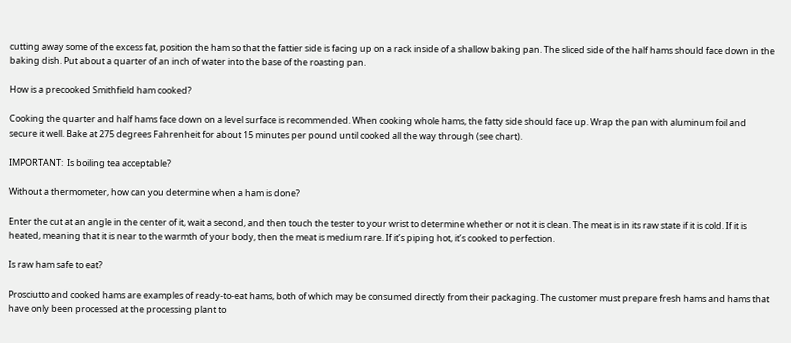cutting away some of the excess fat, position the ham so that the fattier side is facing up on a rack inside of a shallow baking pan. The sliced side of the half hams should face down in the baking dish. Put about a quarter of an inch of water into the base of the roasting pan.

How is a precooked Smithfield ham cooked?

Cooking the quarter and half hams face down on a level surface is recommended. When cooking whole hams, the fatty side should face up. Wrap the pan with aluminum foil and secure it well. Bake at 275 degrees Fahrenheit for about 15 minutes per pound until cooked all the way through (see chart).

IMPORTANT:  Is boiling tea acceptable?

Without a thermometer, how can you determine when a ham is done?

Enter the cut at an angle in the center of it, wait a second, and then touch the tester to your wrist to determine whether or not it is clean. The meat is in its raw state if it is cold. If it is heated, meaning that it is near to the warmth of your body, then the meat is medium rare. If it’s piping hot, it’s cooked to perfection.

Is raw ham safe to eat?

Prosciutto and cooked hams are examples of ready-to-eat hams, both of which may be consumed directly from their packaging. The customer must prepare fresh hams and hams that have only been processed at the processing plant to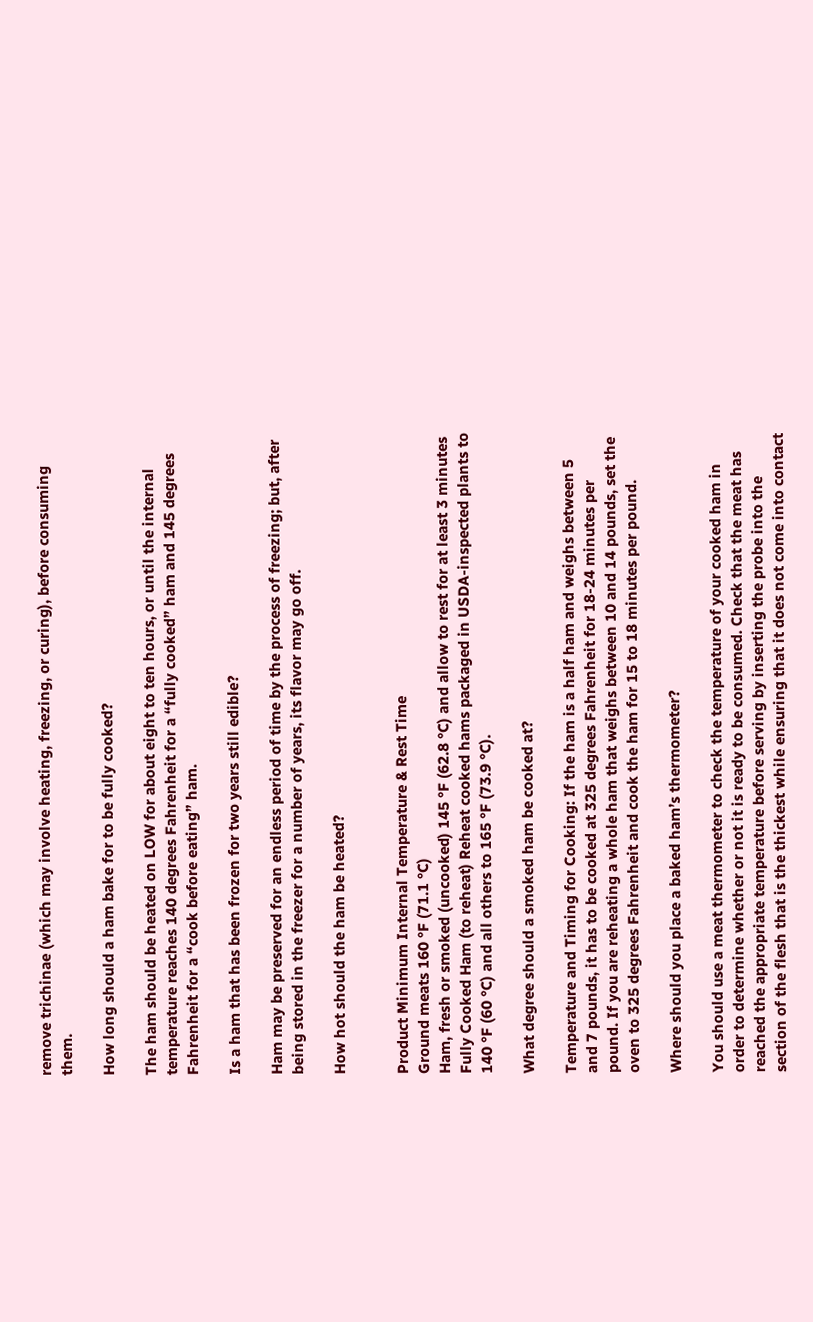remove trichinae (which may involve heating, freezing, or curing), before consuming them.

How long should a ham bake for to be fully cooked?

The ham should be heated on LOW for about eight to ten hours, or until the internal temperature reaches 140 degrees Fahrenheit for a “fully cooked” ham and 145 degrees Fahrenheit for a “cook before eating” ham.

Is a ham that has been frozen for two years still edible?

Ham may be preserved for an endless period of time by the process of freezing; but, after being stored in the freezer for a number of years, its flavor may go off.

How hot should the ham be heated?


Product Minimum Internal Temperature & Rest Time
Ground meats 160 °F (71.1 °C)
Ham, fresh or smoked (uncooked) 145 °F (62.8 °C) and allow to rest for at least 3 minutes
Fully Cooked Ham (to reheat) Reheat cooked hams packaged in USDA-inspected plants to 140 °F (60 °C) and all others to 165 °F (73.9 °C).

What degree should a smoked ham be cooked at?

Temperature and Timing for Cooking: If the ham is a half ham and weighs between 5 and 7 pounds, it has to be cooked at 325 degrees Fahrenheit for 18-24 minutes per pound. If you are reheating a whole ham that weighs between 10 and 14 pounds, set the oven to 325 degrees Fahrenheit and cook the ham for 15 to 18 minutes per pound.

Where should you place a baked ham’s thermometer?

You should use a meat thermometer to check the temperature of your cooked ham in order to determine whether or not it is ready to be consumed. Check that the meat has reached the appropriate temperature before serving by inserting the probe into the section of the flesh that is the thickest while ensuring that it does not come into contact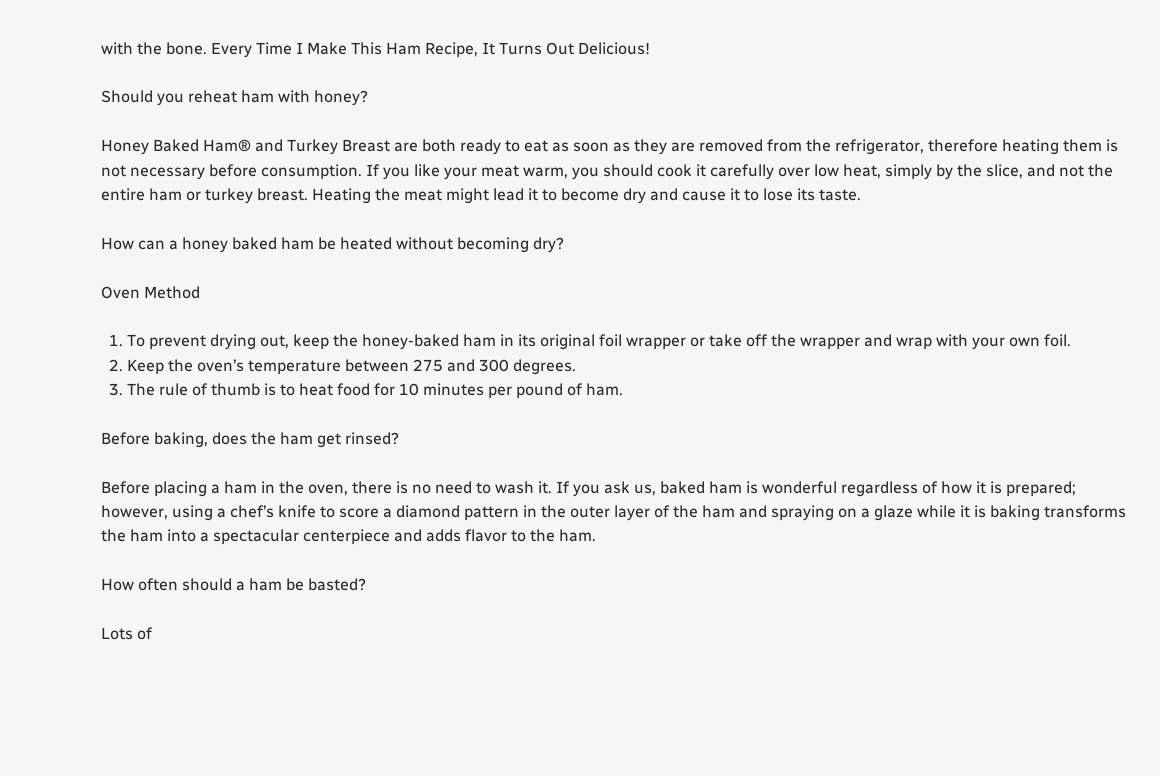with the bone. Every Time I Make This Ham Recipe, It Turns Out Delicious!

Should you reheat ham with honey?

Honey Baked Ham® and Turkey Breast are both ready to eat as soon as they are removed from the refrigerator, therefore heating them is not necessary before consumption. If you like your meat warm, you should cook it carefully over low heat, simply by the slice, and not the entire ham or turkey breast. Heating the meat might lead it to become dry and cause it to lose its taste.

How can a honey baked ham be heated without becoming dry?

Oven Method

  1. To prevent drying out, keep the honey-baked ham in its original foil wrapper or take off the wrapper and wrap with your own foil.
  2. Keep the oven’s temperature between 275 and 300 degrees.
  3. The rule of thumb is to heat food for 10 minutes per pound of ham.

Before baking, does the ham get rinsed?

Before placing a ham in the oven, there is no need to wash it. If you ask us, baked ham is wonderful regardless of how it is prepared; however, using a chef’s knife to score a diamond pattern in the outer layer of the ham and spraying on a glaze while it is baking transforms the ham into a spectacular centerpiece and adds flavor to the ham.

How often should a ham be basted?

Lots of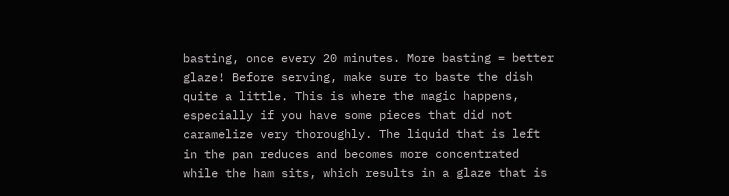basting, once every 20 minutes. More basting = better glaze! Before serving, make sure to baste the dish quite a little. This is where the magic happens, especially if you have some pieces that did not caramelize very thoroughly. The liquid that is left in the pan reduces and becomes more concentrated while the ham sits, which results in a glaze that is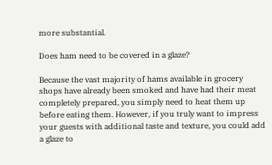more substantial.

Does ham need to be covered in a glaze?

Because the vast majority of hams available in grocery shops have already been smoked and have had their meat completely prepared, you simply need to heat them up before eating them. However, if you truly want to impress your guests with additional taste and texture, you could add a glaze to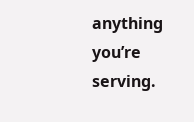anything you’re serving.